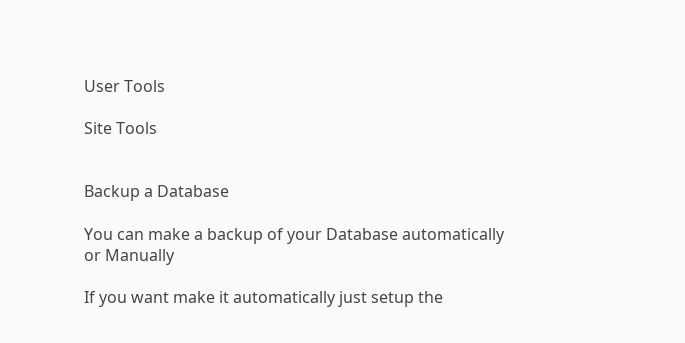User Tools

Site Tools


Backup a Database

You can make a backup of your Database automatically or Manually

If you want make it automatically just setup the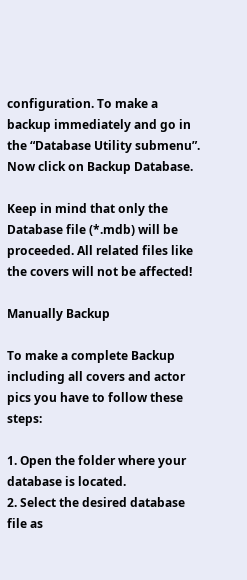configuration. To make a backup immediately and go in the “Database Utility submenu”. Now click on Backup Database.

Keep in mind that only the Database file (*.mdb) will be proceeded. All related files like the covers will not be affected!

Manually Backup

To make a complete Backup including all covers and actor pics you have to follow these steps:

1. Open the folder where your database is located.
2. Select the desired database file as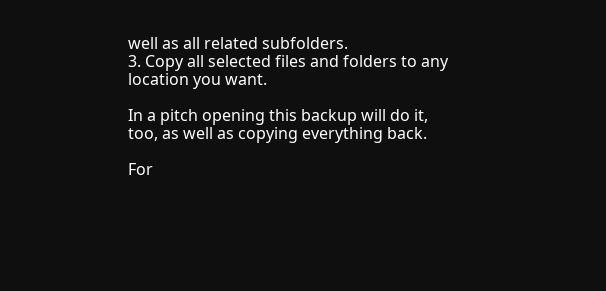well as all related subfolders.
3. Copy all selected files and folders to any location you want.

In a pitch opening this backup will do it, too, as well as copying everything back.

For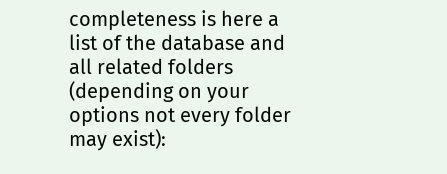completeness is here a list of the database and all related folders (depending on your options not every folder may exist):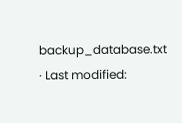backup_database.txt · Last modified: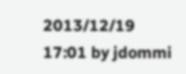2013/12/19 17:01 by jdommi